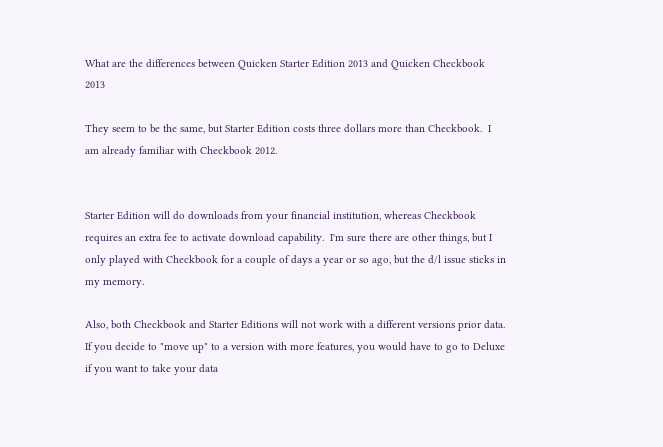What are the differences between Quicken Starter Edition 2013 and Quicken Checkbook 2013

They seem to be the same, but Starter Edition costs three dollars more than Checkbook.  I am already familiar with Checkbook 2012.


Starter Edition will do downloads from your financial institution, whereas Checkbook requires an extra fee to activate download capability.  I'm sure there are other things, but I only played with Checkbook for a couple of days a year or so ago, but the d/l issue sticks in my memory.

Also, both Checkbook and Starter Editions will not work with a different versions prior data.  If you decide to "move up" to a version with more features, you would have to go to Deluxe if you want to take your data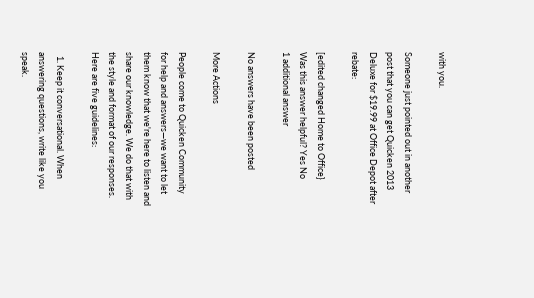with you.

Someone just pointed out in another post that you can get Quicken 2013 Deluxe for $19.99 at Office Depot after rebate:

[edited changed Home to Office}
Was this answer helpful? Yes No
1 additional answer

No answers have been posted

More Actions

People come to Quicken Community for help and answers—we want to let them know that we're here to listen and share our knowledge. We do that with the style and format of our responses. Here are five guidelines:

  1. Keep it conversational. When answering questions, write like you speak.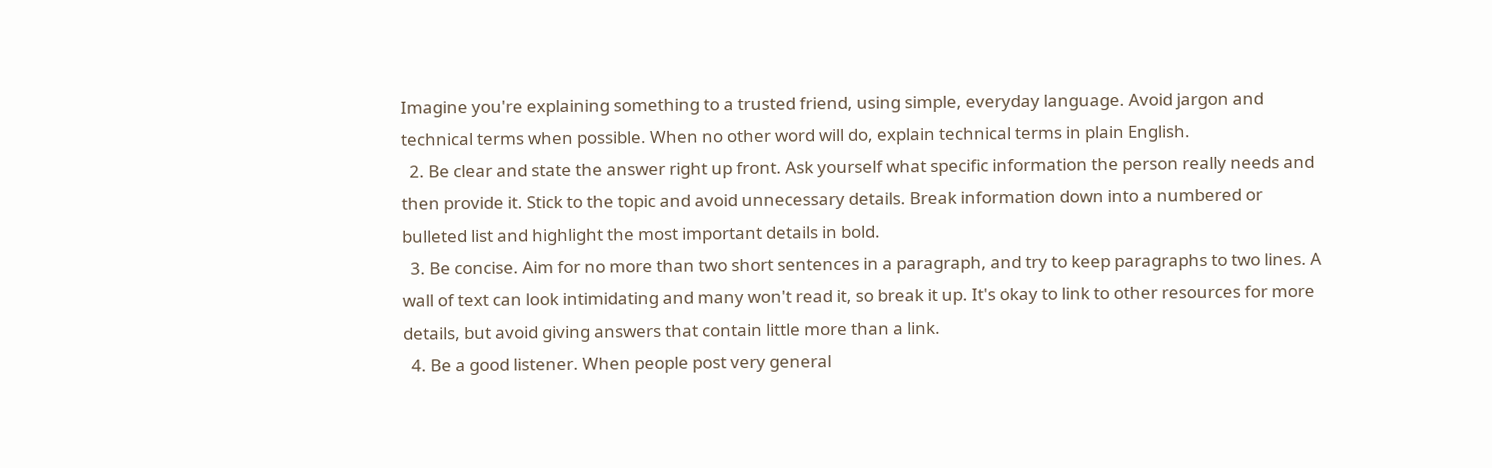Imagine you're explaining something to a trusted friend, using simple, everyday language. Avoid jargon and technical terms when possible. When no other word will do, explain technical terms in plain English.
  2. Be clear and state the answer right up front. Ask yourself what specific information the person really needs and then provide it. Stick to the topic and avoid unnecessary details. Break information down into a numbered or bulleted list and highlight the most important details in bold.
  3. Be concise. Aim for no more than two short sentences in a paragraph, and try to keep paragraphs to two lines. A wall of text can look intimidating and many won't read it, so break it up. It's okay to link to other resources for more details, but avoid giving answers that contain little more than a link.
  4. Be a good listener. When people post very general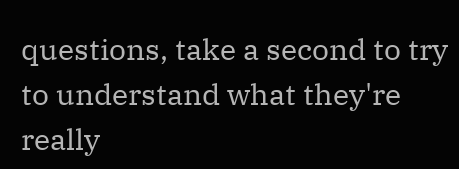questions, take a second to try to understand what they're really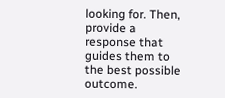looking for. Then, provide a response that guides them to the best possible outcome.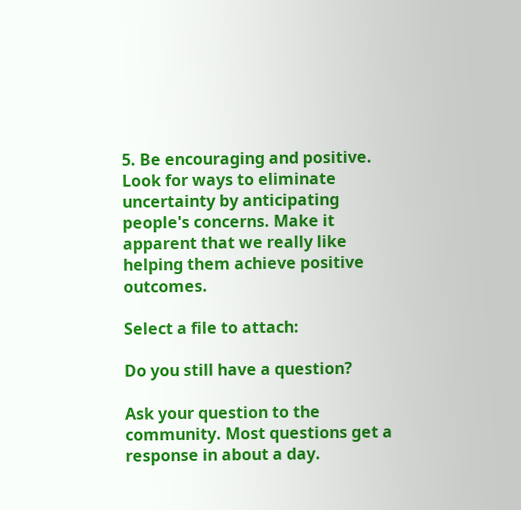5. Be encouraging and positive. Look for ways to eliminate uncertainty by anticipating people's concerns. Make it apparent that we really like helping them achieve positive outcomes.

Select a file to attach:

Do you still have a question?

Ask your question to the community. Most questions get a response in about a day.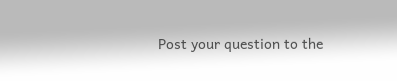Post your question to the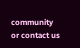community
or contact us